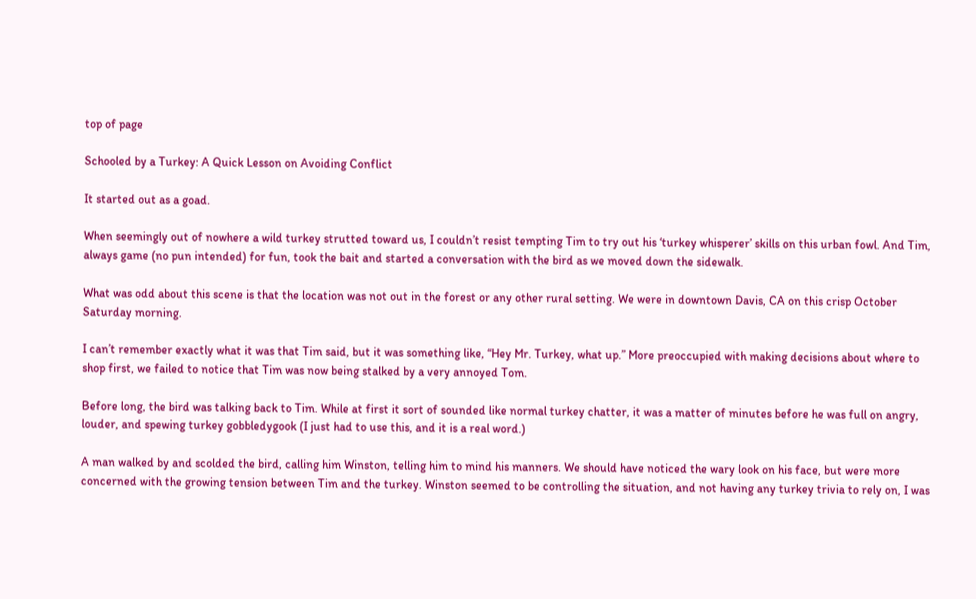top of page

Schooled by a Turkey: A Quick Lesson on Avoiding Conflict

It started out as a goad.

When seemingly out of nowhere a wild turkey strutted toward us, I couldn’t resist tempting Tim to try out his ‘turkey whisperer’ skills on this urban fowl. And Tim, always game (no pun intended) for fun, took the bait and started a conversation with the bird as we moved down the sidewalk.

What was odd about this scene is that the location was not out in the forest or any other rural setting. We were in downtown Davis, CA on this crisp October Saturday morning.

I can’t remember exactly what it was that Tim said, but it was something like, “Hey Mr. Turkey, what up.” More preoccupied with making decisions about where to shop first, we failed to notice that Tim was now being stalked by a very annoyed Tom.

Before long, the bird was talking back to Tim. While at first it sort of sounded like normal turkey chatter, it was a matter of minutes before he was full on angry, louder, and spewing turkey gobbledygook (I just had to use this, and it is a real word.)

A man walked by and scolded the bird, calling him Winston, telling him to mind his manners. We should have noticed the wary look on his face, but were more concerned with the growing tension between Tim and the turkey. Winston seemed to be controlling the situation, and not having any turkey trivia to rely on, I was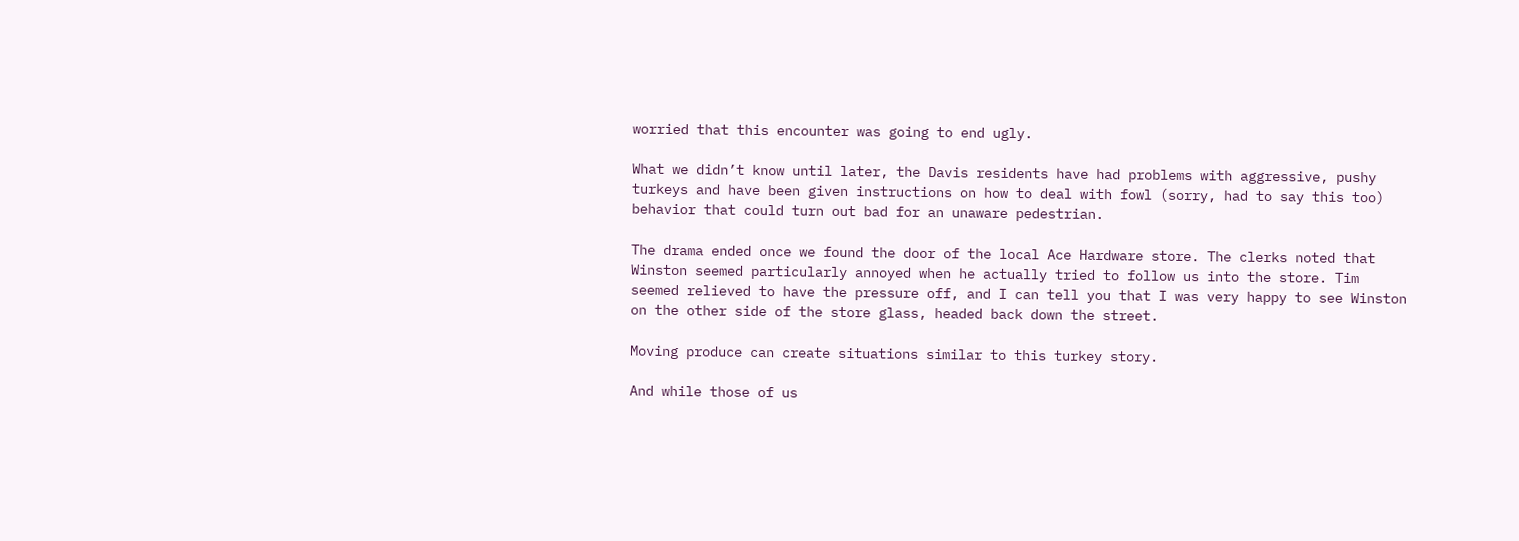worried that this encounter was going to end ugly.

What we didn’t know until later, the Davis residents have had problems with aggressive, pushy turkeys and have been given instructions on how to deal with fowl (sorry, had to say this too) behavior that could turn out bad for an unaware pedestrian.

The drama ended once we found the door of the local Ace Hardware store. The clerks noted that Winston seemed particularly annoyed when he actually tried to follow us into the store. Tim seemed relieved to have the pressure off, and I can tell you that I was very happy to see Winston on the other side of the store glass, headed back down the street.

Moving produce can create situations similar to this turkey story.

And while those of us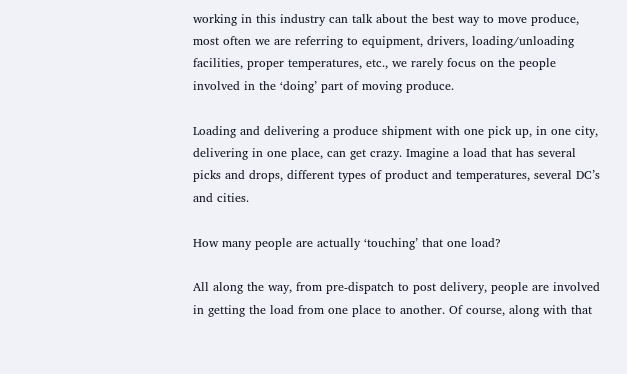working in this industry can talk about the best way to move produce, most often we are referring to equipment, drivers, loading/unloading facilities, proper temperatures, etc., we rarely focus on the people involved in the ‘doing’ part of moving produce.

Loading and delivering a produce shipment with one pick up, in one city, delivering in one place, can get crazy. Imagine a load that has several picks and drops, different types of product and temperatures, several DC’s and cities.

How many people are actually ‘touching’ that one load?

All along the way, from pre-dispatch to post delivery, people are involved in getting the load from one place to another. Of course, along with that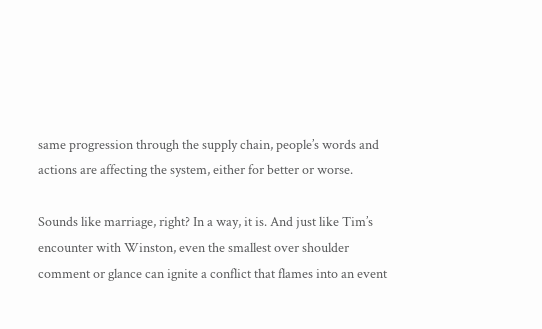same progression through the supply chain, people’s words and actions are affecting the system, either for better or worse.

Sounds like marriage, right? In a way, it is. And just like Tim’s encounter with Winston, even the smallest over shoulder comment or glance can ignite a conflict that flames into an event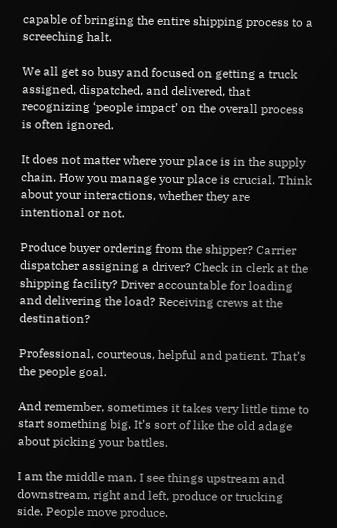capable of bringing the entire shipping process to a screeching halt.

We all get so busy and focused on getting a truck assigned, dispatched, and delivered, that recognizing ‘people impact’ on the overall process is often ignored.

It does not matter where your place is in the supply chain. How you manage your place is crucial. Think about your interactions, whether they are intentional or not.

Produce buyer ordering from the shipper? Carrier dispatcher assigning a driver? Check in clerk at the shipping facility? Driver accountable for loading and delivering the load? Receiving crews at the destination?

Professional, courteous, helpful and patient. That’s the people goal.

And remember, sometimes it takes very little time to start something big. It’s sort of like the old adage about picking your battles.

I am the middle man. I see things upstream and downstream, right and left, produce or trucking side. People move produce.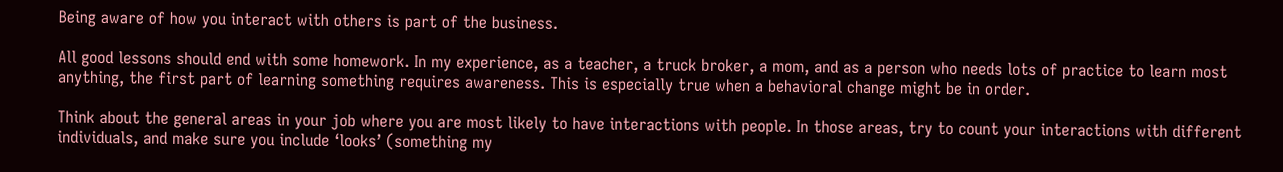Being aware of how you interact with others is part of the business.

All good lessons should end with some homework. In my experience, as a teacher, a truck broker, a mom, and as a person who needs lots of practice to learn most anything, the first part of learning something requires awareness. This is especially true when a behavioral change might be in order.

Think about the general areas in your job where you are most likely to have interactions with people. In those areas, try to count your interactions with different individuals, and make sure you include ‘looks’ (something my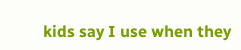kids say I use when they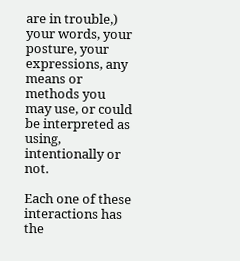are in trouble,) your words, your posture, your expressions, any means or methods you may use, or could be interpreted as using, intentionally or not.

Each one of these interactions has the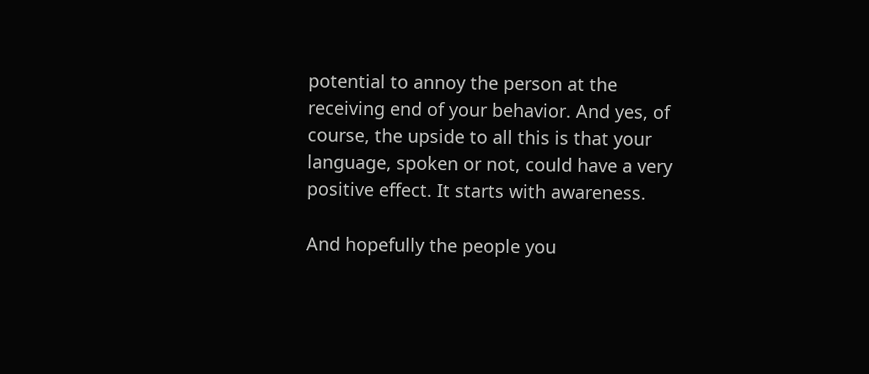potential to annoy the person at the receiving end of your behavior. And yes, of course, the upside to all this is that your language, spoken or not, could have a very positive effect. It starts with awareness.

And hopefully the people you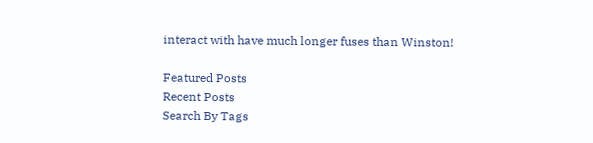interact with have much longer fuses than Winston!

Featured Posts
Recent Posts
Search By Tags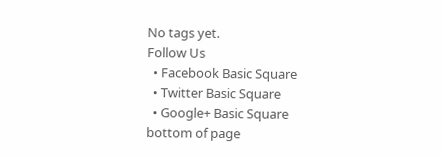No tags yet.
Follow Us
  • Facebook Basic Square
  • Twitter Basic Square
  • Google+ Basic Square
bottom of page